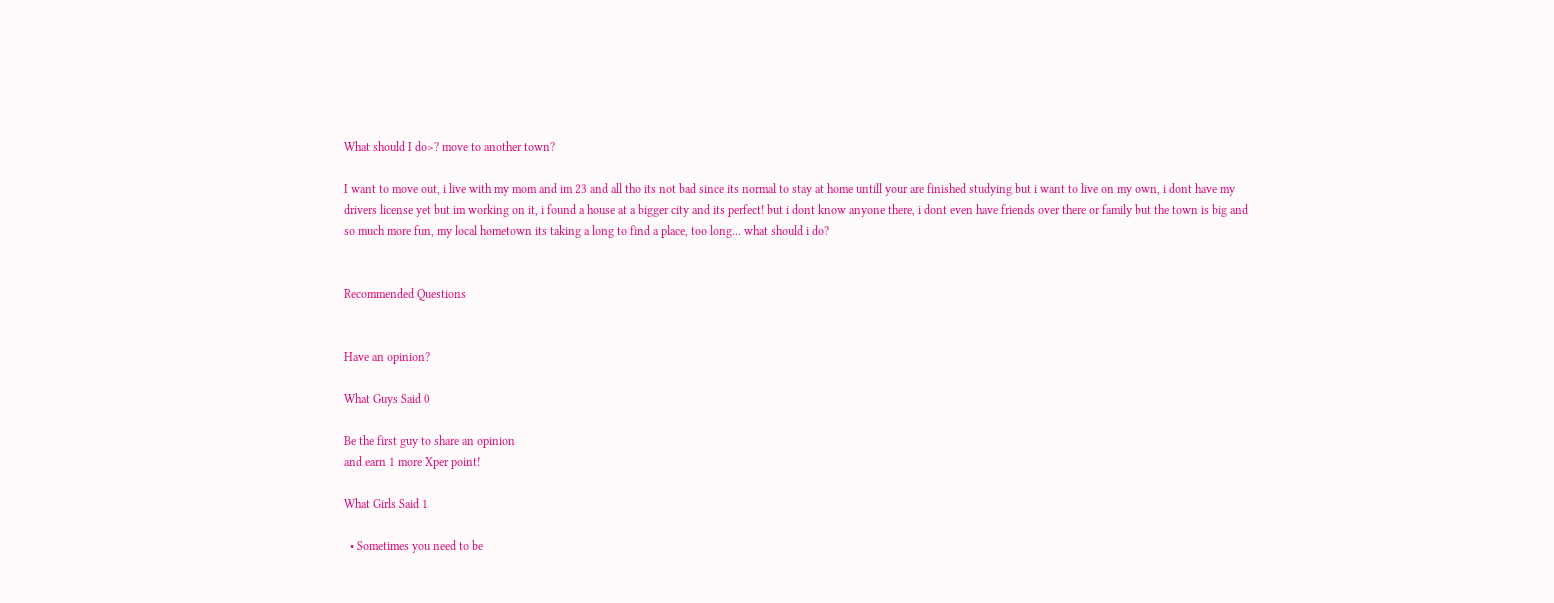What should I do>? move to another town?

I want to move out, i live with my mom and im 23 and all tho its not bad since its normal to stay at home untill your are finished studying but i want to live on my own, i dont have my drivers license yet but im working on it, i found a house at a bigger city and its perfect! but i dont know anyone there, i dont even have friends over there or family but the town is big and so much more fun, my local hometown its taking a long to find a place, too long... what should i do?


Recommended Questions


Have an opinion?

What Guys Said 0

Be the first guy to share an opinion
and earn 1 more Xper point!

What Girls Said 1

  • Sometimes you need to be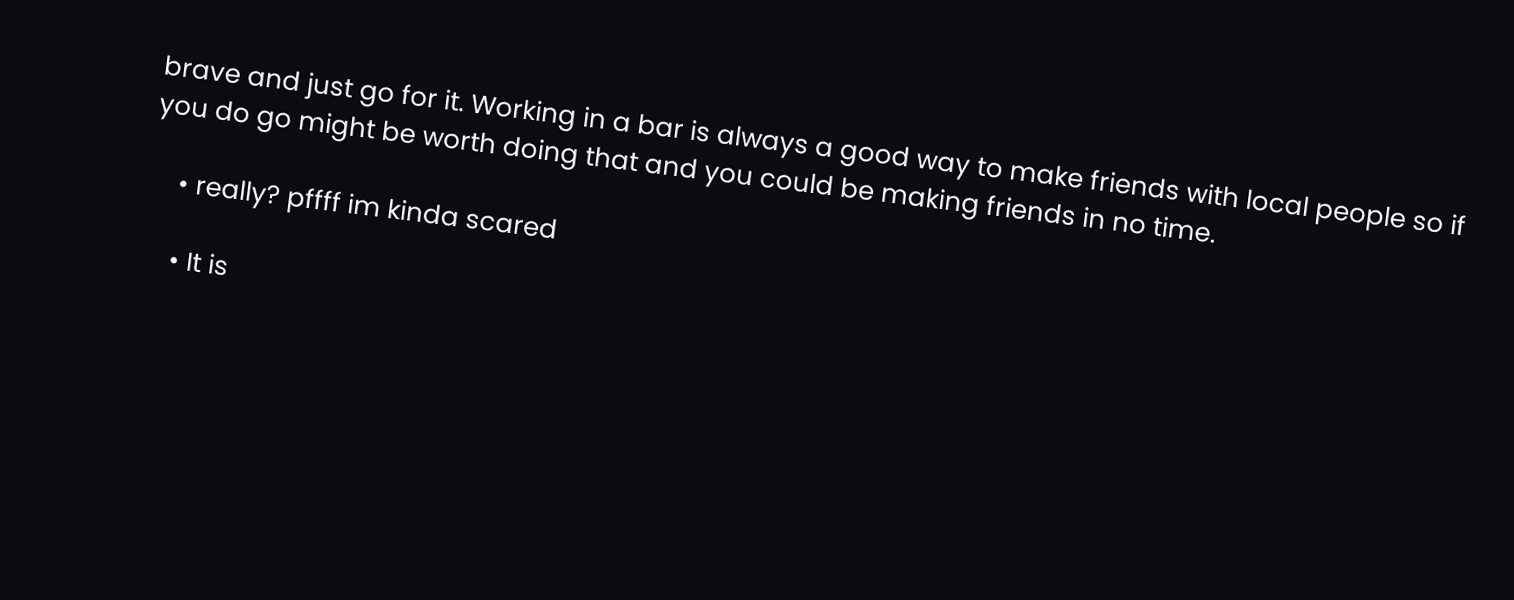brave and just go for it. Working in a bar is always a good way to make friends with local people so if you do go might be worth doing that and you could be making friends in no time.

    • really? pffff im kinda scared

    • It is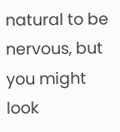natural to be nervous, but you might look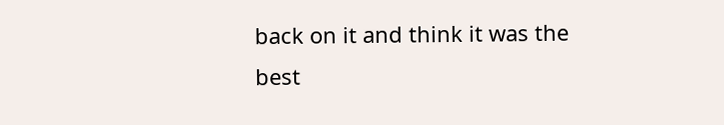back on it and think it was the best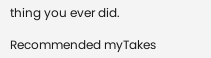thing you ever did.

Recommended myTakes